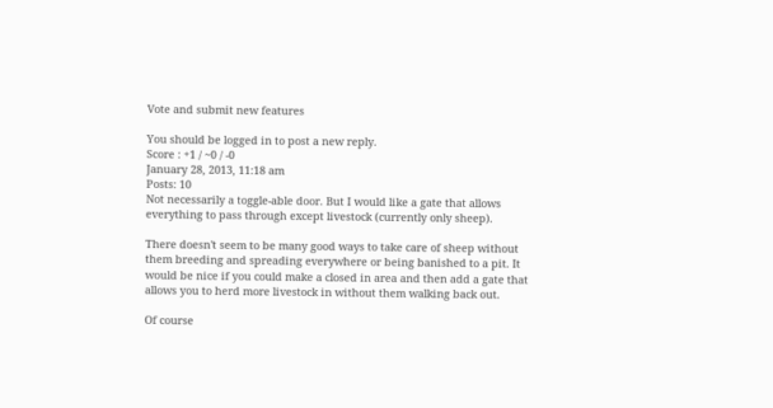Vote and submit new features

You should be logged in to post a new reply.
Score : +1 / ~0 / -0
January 28, 2013, 11:18 am
Posts: 10
Not necessarily a toggle-able door. But I would like a gate that allows everything to pass through except livestock (currently only sheep).

There doesn't seem to be many good ways to take care of sheep without them breeding and spreading everywhere or being banished to a pit. It would be nice if you could make a closed in area and then add a gate that allows you to herd more livestock in without them walking back out.

Of course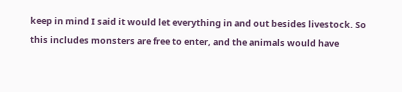keep in mind I said it would let everything in and out besides livestock. So this includes monsters are free to enter, and the animals would have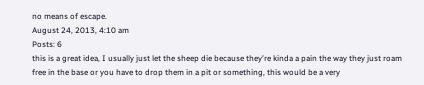no means of escape.
August 24, 2013, 4:10 am
Posts: 6
this is a great idea, I usually just let the sheep die because they're kinda a pain the way they just roam free in the base or you have to drop them in a pit or something, this would be a very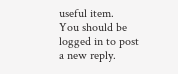useful item.
You should be logged in to post a new reply.